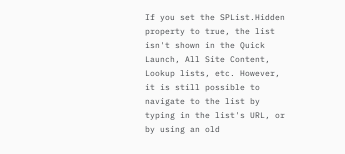If you set the SPList.Hidden property to true, the list isn't shown in the Quick Launch, All Site Content, Lookup lists, etc. However, it is still possible to navigate to the list by typing in the list's URL, or by using an old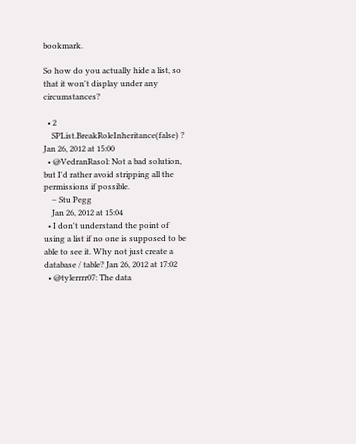bookmark.

So how do you actually hide a list, so that it won't display under any circumstances?

  • 2
    SPList.BreakRoleInheritance(false) ? Jan 26, 2012 at 15:00
  • @VedranRasol: Not a bad solution, but I'd rather avoid stripping all the permissions if possible.
    – Stu Pegg
    Jan 26, 2012 at 15:04
  • I don't understand the point of using a list if no one is supposed to be able to see it. Why not just create a database / table? Jan 26, 2012 at 17:02
  • @tylerrrr07: The data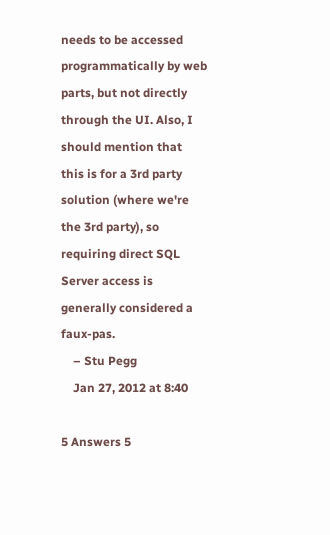needs to be accessed programmatically by web parts, but not directly through the UI. Also, I should mention that this is for a 3rd party solution (where we're the 3rd party), so requiring direct SQL Server access is generally considered a faux-pas.
    – Stu Pegg
    Jan 27, 2012 at 8:40

5 Answers 5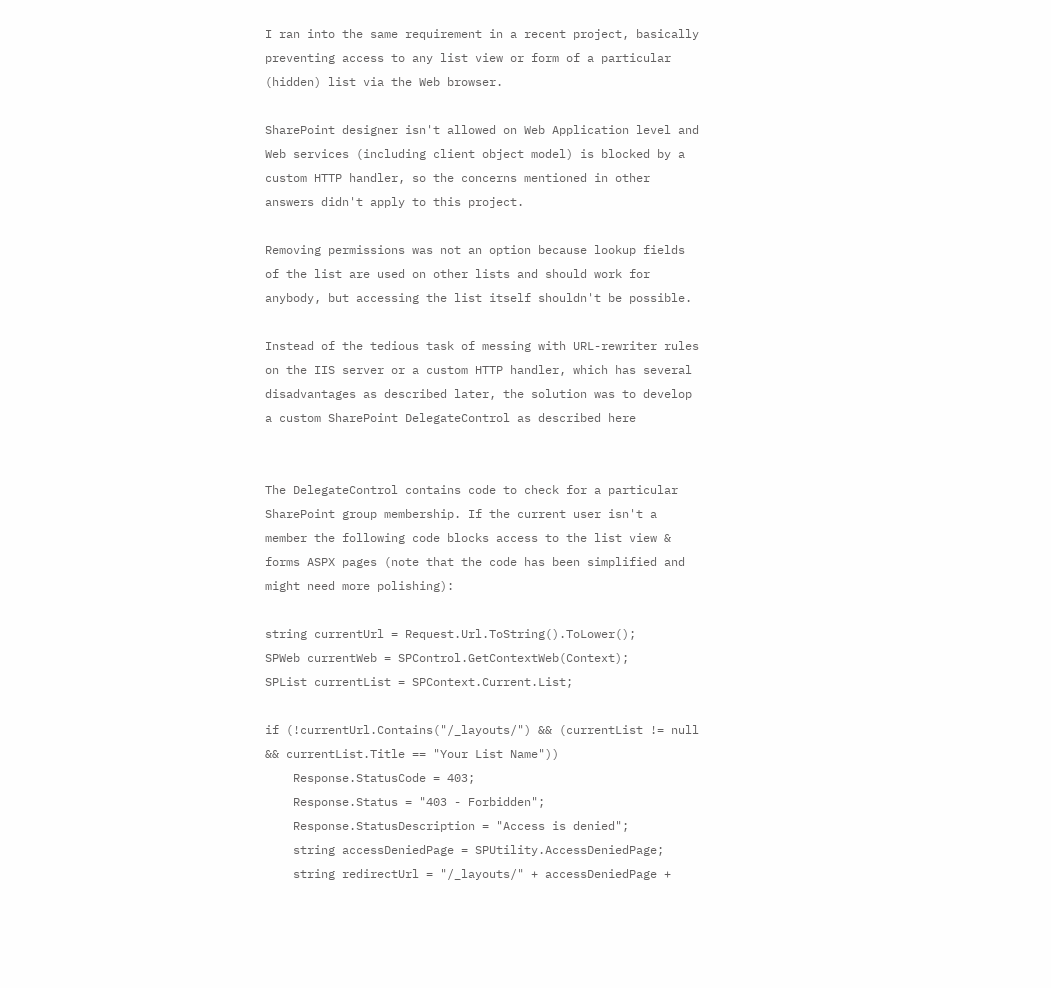I ran into the same requirement in a recent project, basically preventing access to any list view or form of a particular (hidden) list via the Web browser.

SharePoint designer isn't allowed on Web Application level and Web services (including client object model) is blocked by a custom HTTP handler, so the concerns mentioned in other answers didn't apply to this project.

Removing permissions was not an option because lookup fields of the list are used on other lists and should work for anybody, but accessing the list itself shouldn't be possible.

Instead of the tedious task of messing with URL-rewriter rules on the IIS server or a custom HTTP handler, which has several disadvantages as described later, the solution was to develop a custom SharePoint DelegateControl as described here


The DelegateControl contains code to check for a particular SharePoint group membership. If the current user isn't a member the following code blocks access to the list view & forms ASPX pages (note that the code has been simplified and might need more polishing):

string currentUrl = Request.Url.ToString().ToLower();
SPWeb currentWeb = SPControl.GetContextWeb(Context);
SPList currentList = SPContext.Current.List;

if (!currentUrl.Contains("/_layouts/") && (currentList != null && currentList.Title == "Your List Name"))
    Response.StatusCode = 403;
    Response.Status = "403 - Forbidden";
    Response.StatusDescription = "Access is denied";
    string accessDeniedPage = SPUtility.AccessDeniedPage;
    string redirectUrl = "/_layouts/" + accessDeniedPage +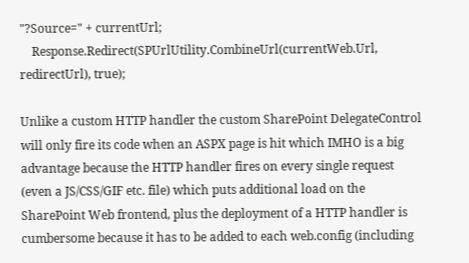"?Source=" + currentUrl;
    Response.Redirect(SPUrlUtility.CombineUrl(currentWeb.Url, redirectUrl), true);

Unlike a custom HTTP handler the custom SharePoint DelegateControl will only fire its code when an ASPX page is hit which IMHO is a big advantage because the HTTP handler fires on every single request (even a JS/CSS/GIF etc. file) which puts additional load on the SharePoint Web frontend, plus the deployment of a HTTP handler is cumbersome because it has to be added to each web.config (including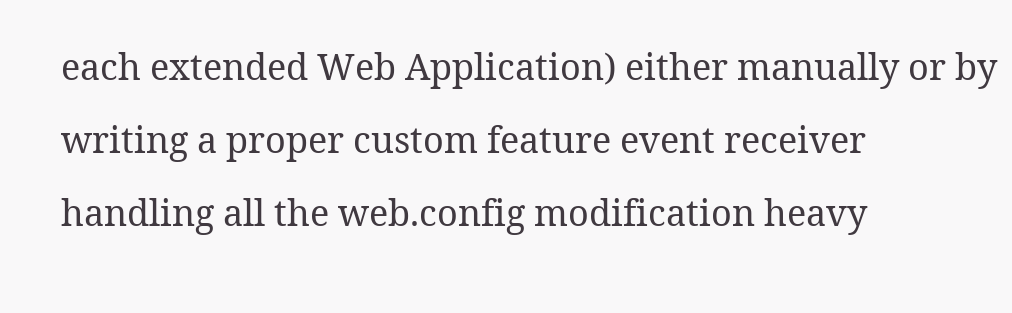each extended Web Application) either manually or by writing a proper custom feature event receiver handling all the web.config modification heavy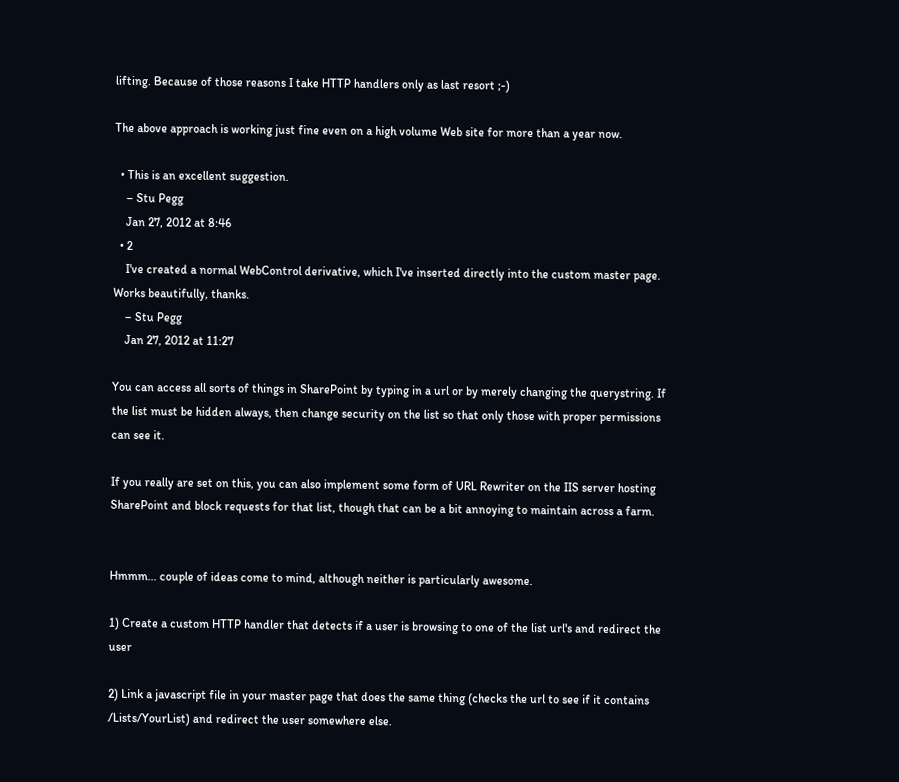lifting. Because of those reasons I take HTTP handlers only as last resort ;-)

The above approach is working just fine even on a high volume Web site for more than a year now.

  • This is an excellent suggestion.
    – Stu Pegg
    Jan 27, 2012 at 8:46
  • 2
    I've created a normal WebControl derivative, which I've inserted directly into the custom master page. Works beautifully, thanks.
    – Stu Pegg
    Jan 27, 2012 at 11:27

You can access all sorts of things in SharePoint by typing in a url or by merely changing the querystring. If the list must be hidden always, then change security on the list so that only those with proper permissions can see it.

If you really are set on this, you can also implement some form of URL Rewriter on the IIS server hosting SharePoint and block requests for that list, though that can be a bit annoying to maintain across a farm.


Hmmm... couple of ideas come to mind, although neither is particularly awesome.

1) Create a custom HTTP handler that detects if a user is browsing to one of the list url's and redirect the user

2) Link a javascript file in your master page that does the same thing (checks the url to see if it contains /Lists/YourList) and redirect the user somewhere else.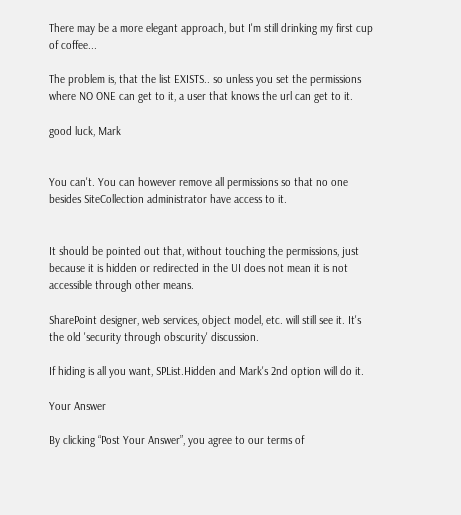There may be a more elegant approach, but I'm still drinking my first cup of coffee...

The problem is, that the list EXISTS.. so unless you set the permissions where NO ONE can get to it, a user that knows the url can get to it.

good luck, Mark


You can't. You can however remove all permissions so that no one besides SiteCollection administrator have access to it.


It should be pointed out that, without touching the permissions, just because it is hidden or redirected in the UI does not mean it is not accessible through other means.

SharePoint designer, web services, object model, etc. will still see it. It's the old 'security through obscurity' discussion.

If hiding is all you want, SPList.Hidden and Mark's 2nd option will do it.

Your Answer

By clicking “Post Your Answer”, you agree to our terms of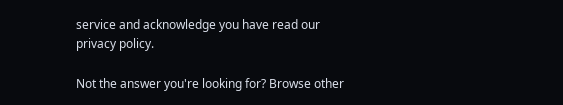service and acknowledge you have read our privacy policy.

Not the answer you're looking for? Browse other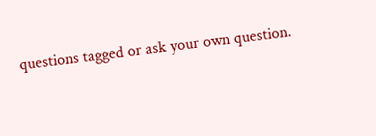questions tagged or ask your own question.